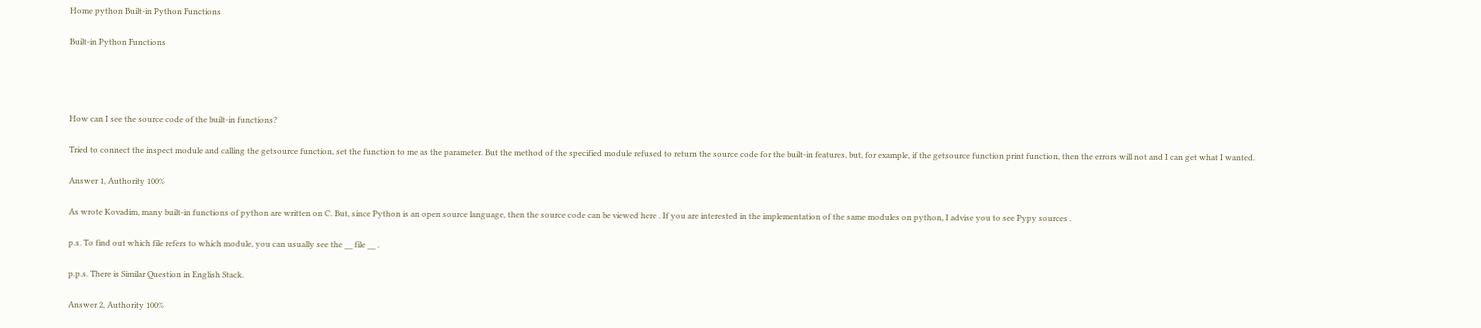Home python Built-in Python Functions

Built-in Python Functions




How can I see the source code of the built-in functions?

Tried to connect the inspect module and calling the getsource function, set the function to me as the parameter. But the method of the specified module refused to return the source code for the built-in features, but, for example, if the getsource function print function, then the errors will not and I can get what I wanted.

Answer 1, Authority 100%

As wrote Kovadim, many built-in functions of python are written on C. But, since Python is an open source language, then the source code can be viewed here . If you are interested in the implementation of the same modules on python, I advise you to see Pypy sources .

p.s. To find out which file refers to which module, you can usually see the __ file __ .

p.p.s. There is Similar Question in English Stack.

Answer 2, Authority 100%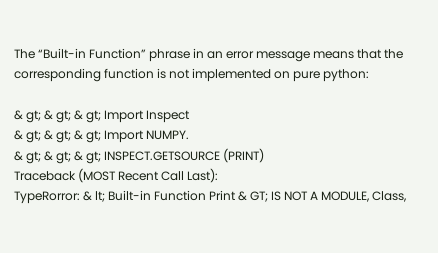The “Built-in Function” phrase in an error message means that the corresponding function is not implemented on pure python:

& gt; & gt; & gt; Import Inspect
& gt; & gt; & gt; Import NUMPY.
& gt; & gt; & gt; INSPECT.GETSOURCE (PRINT)
Traceback (MOST Recent Call Last):
TypeRorror: & lt; Built-in Function Print & GT; IS NOT A MODULE, Class,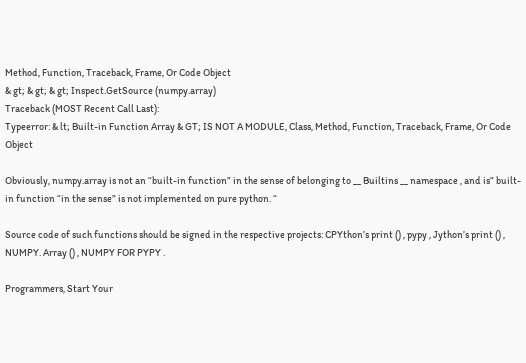Method, Function, Traceback, Frame, Or Code Object
& gt; & gt; & gt; Inspect.GetSource (numpy.array)
Traceback (MOST Recent Call Last):
Typeerror: & lt; Built-in Function Array & GT; IS NOT A MODULE, Class, Method, Function, Traceback, Frame, Or Code Object

Obviously, numpy.array is not an “built-in function” in the sense of belonging to __ Builtins __ namespace , and is” built-in function “in the sense” is not implemented on pure python. “

Source code of such functions should be signed in the respective projects: CPYthon’s print () , pypy , Jython’s print () , NUMPY. Array () , NUMPY FOR PYPY .

Programmers, Start Your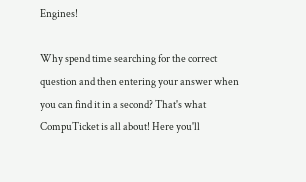Engines!

Why spend time searching for the correct question and then entering your answer when you can find it in a second? That's what CompuTicket is all about! Here you'll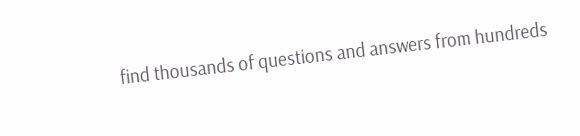find thousands of questions and answers from hundreds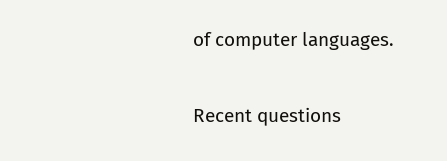of computer languages.

Recent questions